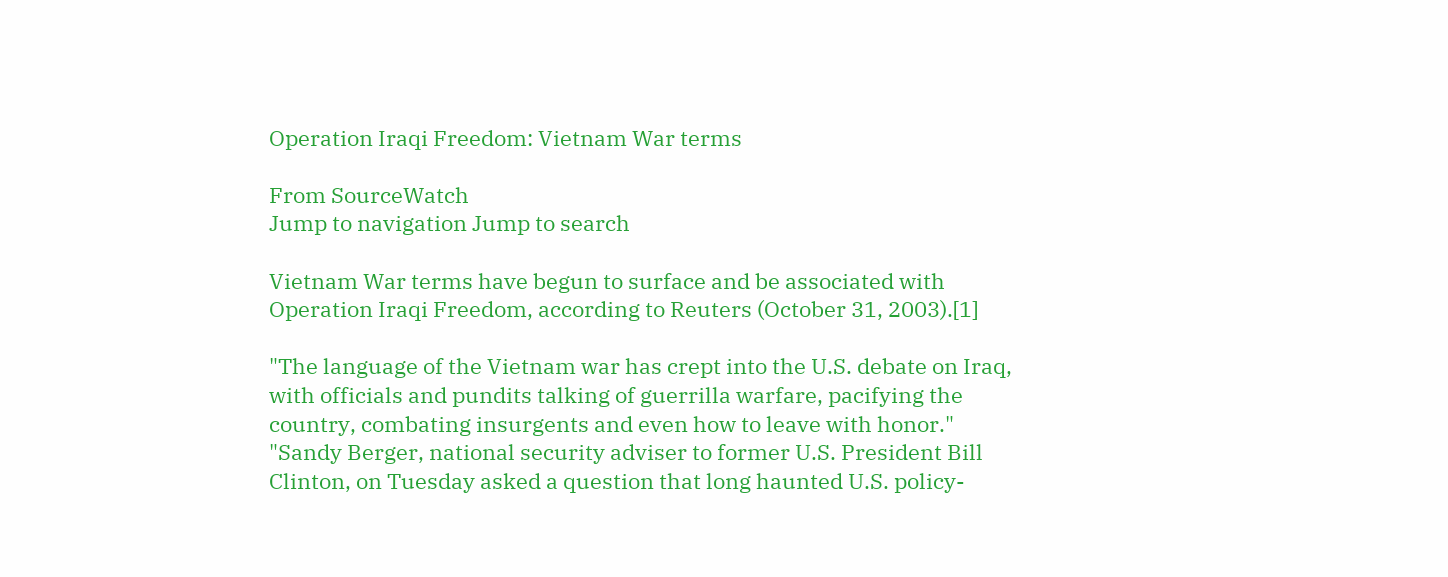Operation Iraqi Freedom: Vietnam War terms

From SourceWatch
Jump to navigation Jump to search

Vietnam War terms have begun to surface and be associated with Operation Iraqi Freedom, according to Reuters (October 31, 2003).[1]

"The language of the Vietnam war has crept into the U.S. debate on Iraq, with officials and pundits talking of guerrilla warfare, pacifying the country, combating insurgents and even how to leave with honor."
"Sandy Berger, national security adviser to former U.S. President Bill Clinton, on Tuesday asked a question that long haunted U.S. policy-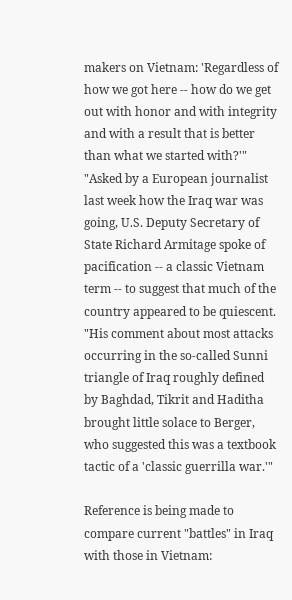makers on Vietnam: 'Regardless of how we got here -- how do we get out with honor and with integrity and with a result that is better than what we started with?'"
"Asked by a European journalist last week how the Iraq war was going, U.S. Deputy Secretary of State Richard Armitage spoke of pacification -- a classic Vietnam term -- to suggest that much of the country appeared to be quiescent.
"His comment about most attacks occurring in the so-called Sunni triangle of Iraq roughly defined by Baghdad, Tikrit and Haditha brought little solace to Berger, who suggested this was a textbook tactic of a 'classic guerrilla war.'"

Reference is being made to compare current "battles" in Iraq with those in Vietnam: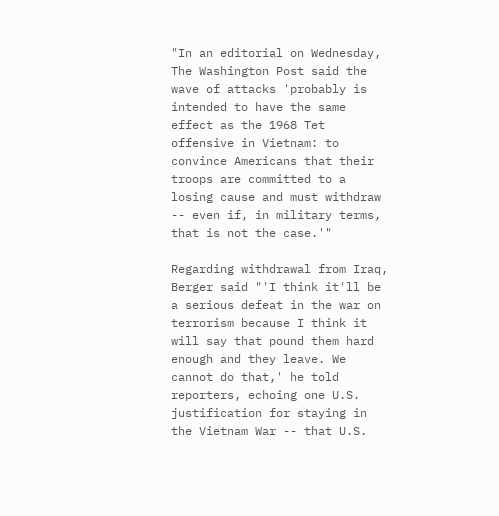"In an editorial on Wednesday, The Washington Post said the wave of attacks 'probably is intended to have the same effect as the 1968 Tet offensive in Vietnam: to convince Americans that their troops are committed to a losing cause and must withdraw -- even if, in military terms, that is not the case.'"

Regarding withdrawal from Iraq, Berger said "'I think it'll be a serious defeat in the war on terrorism because I think it will say that pound them hard enough and they leave. We cannot do that,' he told reporters, echoing one U.S. justification for staying in the Vietnam War -- that U.S.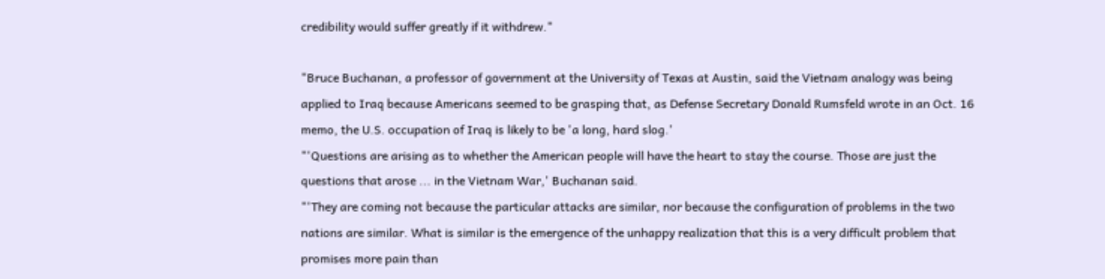credibility would suffer greatly if it withdrew."

"Bruce Buchanan, a professor of government at the University of Texas at Austin, said the Vietnam analogy was being applied to Iraq because Americans seemed to be grasping that, as Defense Secretary Donald Rumsfeld wrote in an Oct. 16 memo, the U.S. occupation of Iraq is likely to be 'a long, hard slog.'
"'Questions are arising as to whether the American people will have the heart to stay the course. Those are just the questions that arose ... in the Vietnam War,' Buchanan said.
"'They are coming not because the particular attacks are similar, nor because the configuration of problems in the two nations are similar. What is similar is the emergence of the unhappy realization that this is a very difficult problem that promises more pain than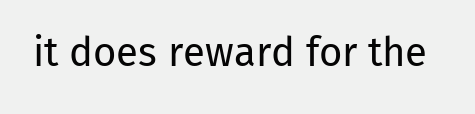it does reward for the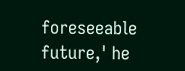foreseeable future,' he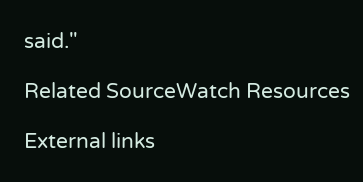said."

Related SourceWatch Resources

External links